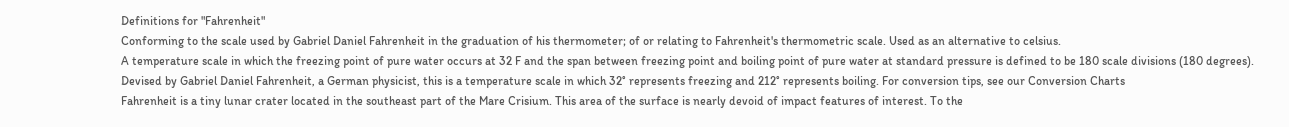Definitions for "Fahrenheit"
Conforming to the scale used by Gabriel Daniel Fahrenheit in the graduation of his thermometer; of or relating to Fahrenheit's thermometric scale. Used as an alternative to celsius.
A temperature scale in which the freezing point of pure water occurs at 32 F and the span between freezing point and boiling point of pure water at standard pressure is defined to be 180 scale divisions (180 degrees).
Devised by Gabriel Daniel Fahrenheit, a German physicist, this is a temperature scale in which 32° represents freezing and 212° represents boiling. For conversion tips, see our Conversion Charts
Fahrenheit is a tiny lunar crater located in the southeast part of the Mare Crisium. This area of the surface is nearly devoid of impact features of interest. To the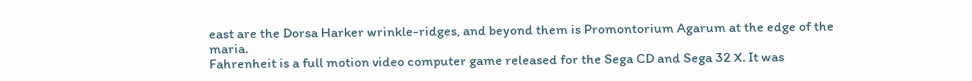east are the Dorsa Harker wrinkle-ridges, and beyond them is Promontorium Agarum at the edge of the maria.
Fahrenheit is a full motion video computer game released for the Sega CD and Sega 32 X. It was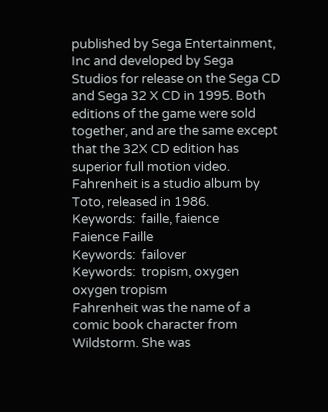published by Sega Entertainment, Inc and developed by Sega Studios for release on the Sega CD and Sega 32 X CD in 1995. Both editions of the game were sold together, and are the same except that the 32X CD edition has superior full motion video.
Fahrenheit is a studio album by Toto, released in 1986.
Keywords:  faille, faience
Faience Faille
Keywords:  failover
Keywords:  tropism, oxygen
oxygen tropism
Fahrenheit was the name of a comic book character from Wildstorm. She was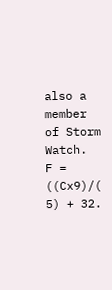also a member of Storm Watch.
F = ((Cx9)/( 5) + 32.